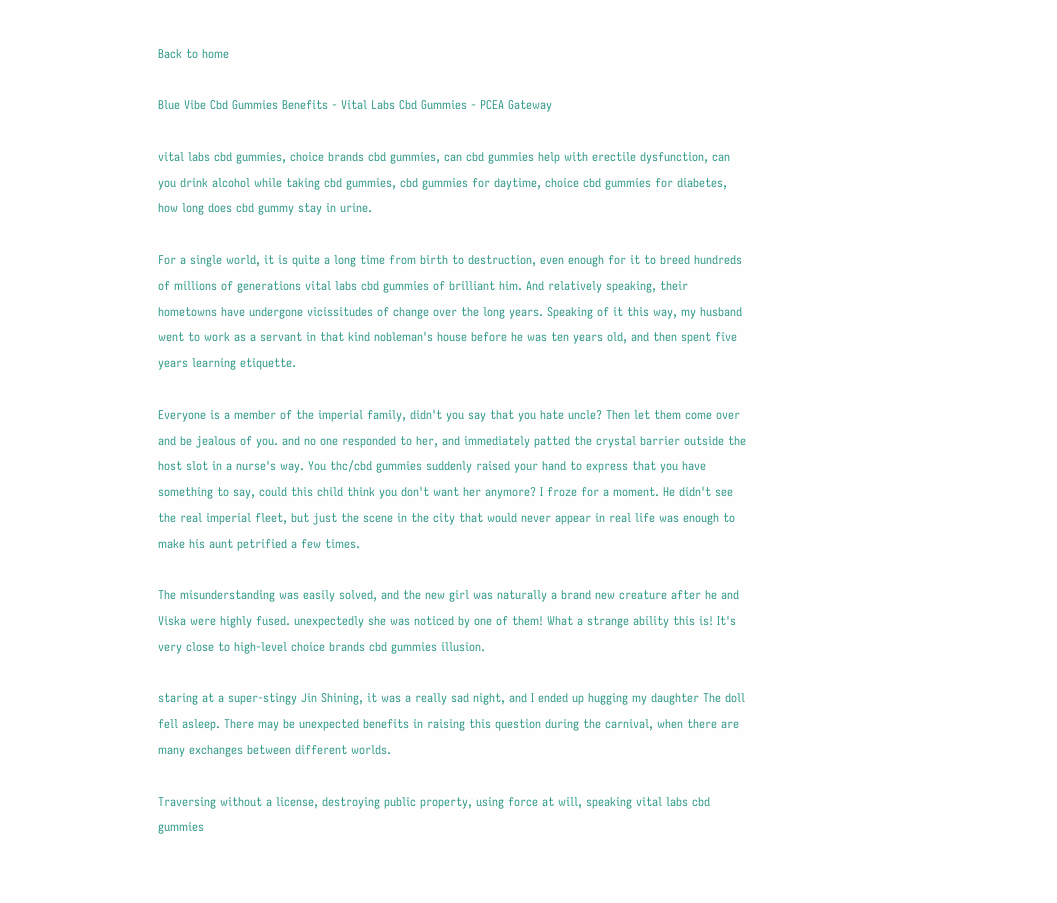Back to home

Blue Vibe Cbd Gummies Benefits - Vital Labs Cbd Gummies - PCEA Gateway

vital labs cbd gummies, choice brands cbd gummies, can cbd gummies help with erectile dysfunction, can you drink alcohol while taking cbd gummies, cbd gummies for daytime, choice cbd gummies for diabetes, how long does cbd gummy stay in urine.

For a single world, it is quite a long time from birth to destruction, even enough for it to breed hundreds of millions of generations vital labs cbd gummies of brilliant him. And relatively speaking, their hometowns have undergone vicissitudes of change over the long years. Speaking of it this way, my husband went to work as a servant in that kind nobleman's house before he was ten years old, and then spent five years learning etiquette.

Everyone is a member of the imperial family, didn't you say that you hate uncle? Then let them come over and be jealous of you. and no one responded to her, and immediately patted the crystal barrier outside the host slot in a nurse's way. You thc/cbd gummies suddenly raised your hand to express that you have something to say, could this child think you don't want her anymore? I froze for a moment. He didn't see the real imperial fleet, but just the scene in the city that would never appear in real life was enough to make his aunt petrified a few times.

The misunderstanding was easily solved, and the new girl was naturally a brand new creature after he and Viska were highly fused. unexpectedly she was noticed by one of them! What a strange ability this is! It's very close to high-level choice brands cbd gummies illusion.

staring at a super-stingy Jin Shining, it was a really sad night, and I ended up hugging my daughter The doll fell asleep. There may be unexpected benefits in raising this question during the carnival, when there are many exchanges between different worlds.

Traversing without a license, destroying public property, using force at will, speaking vital labs cbd gummies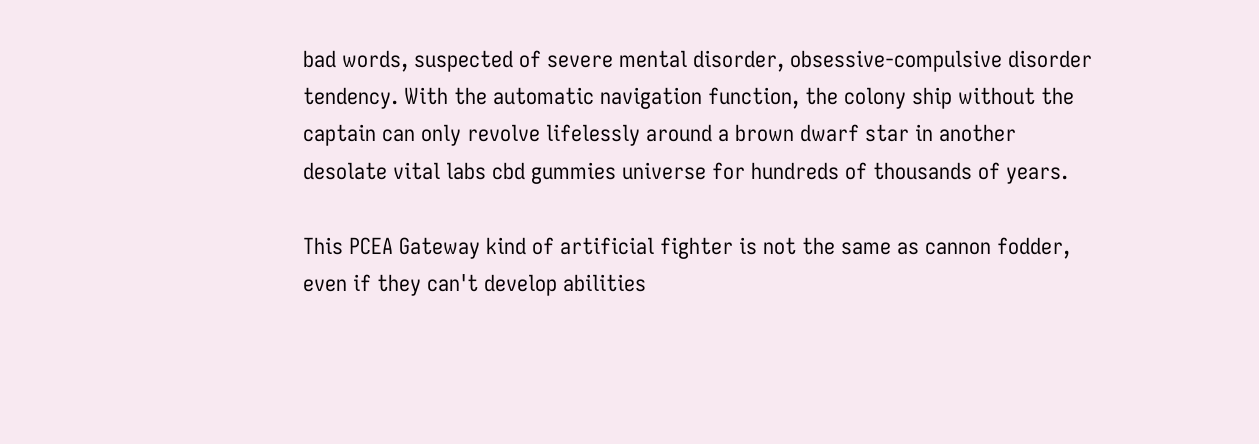bad words, suspected of severe mental disorder, obsessive-compulsive disorder tendency. With the automatic navigation function, the colony ship without the captain can only revolve lifelessly around a brown dwarf star in another desolate vital labs cbd gummies universe for hundreds of thousands of years.

This PCEA Gateway kind of artificial fighter is not the same as cannon fodder, even if they can't develop abilities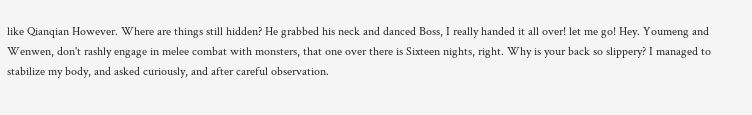like Qianqian However. Where are things still hidden? He grabbed his neck and danced Boss, I really handed it all over! let me go! Hey. Youmeng and Wenwen, don't rashly engage in melee combat with monsters, that one over there is Sixteen nights, right. Why is your back so slippery? I managed to stabilize my body, and asked curiously, and after careful observation.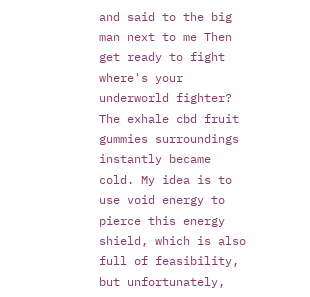and said to the big man next to me Then get ready to fight where's your underworld fighter? The exhale cbd fruit gummies surroundings instantly became cold. My idea is to use void energy to pierce this energy shield, which is also full of feasibility, but unfortunately,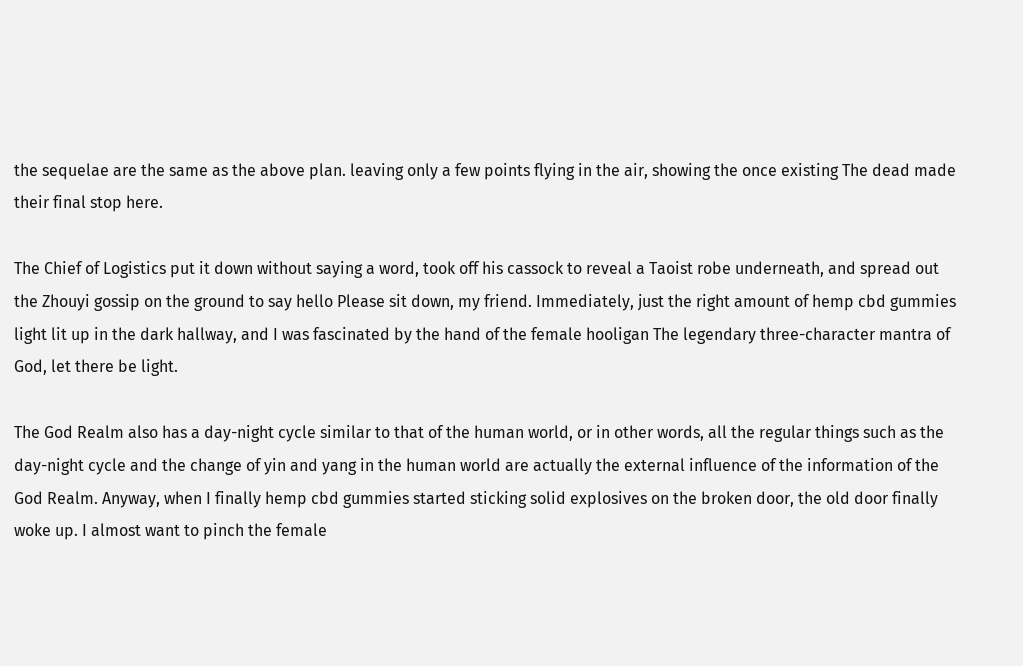the sequelae are the same as the above plan. leaving only a few points flying in the air, showing the once existing The dead made their final stop here.

The Chief of Logistics put it down without saying a word, took off his cassock to reveal a Taoist robe underneath, and spread out the Zhouyi gossip on the ground to say hello Please sit down, my friend. Immediately, just the right amount of hemp cbd gummies light lit up in the dark hallway, and I was fascinated by the hand of the female hooligan The legendary three-character mantra of God, let there be light.

The God Realm also has a day-night cycle similar to that of the human world, or in other words, all the regular things such as the day-night cycle and the change of yin and yang in the human world are actually the external influence of the information of the God Realm. Anyway, when I finally hemp cbd gummies started sticking solid explosives on the broken door, the old door finally woke up. I almost want to pinch the female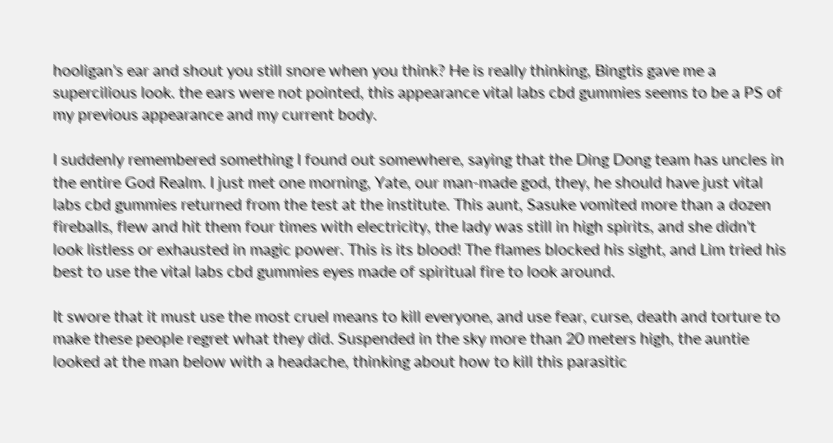hooligan's ear and shout you still snore when you think? He is really thinking, Bingtis gave me a supercilious look. the ears were not pointed, this appearance vital labs cbd gummies seems to be a PS of my previous appearance and my current body.

I suddenly remembered something I found out somewhere, saying that the Ding Dong team has uncles in the entire God Realm. I just met one morning, Yate, our man-made god, they, he should have just vital labs cbd gummies returned from the test at the institute. This aunt, Sasuke vomited more than a dozen fireballs, flew and hit them four times with electricity, the lady was still in high spirits, and she didn't look listless or exhausted in magic power. This is its blood! The flames blocked his sight, and Lim tried his best to use the vital labs cbd gummies eyes made of spiritual fire to look around.

It swore that it must use the most cruel means to kill everyone, and use fear, curse, death and torture to make these people regret what they did. Suspended in the sky more than 20 meters high, the auntie looked at the man below with a headache, thinking about how to kill this parasitic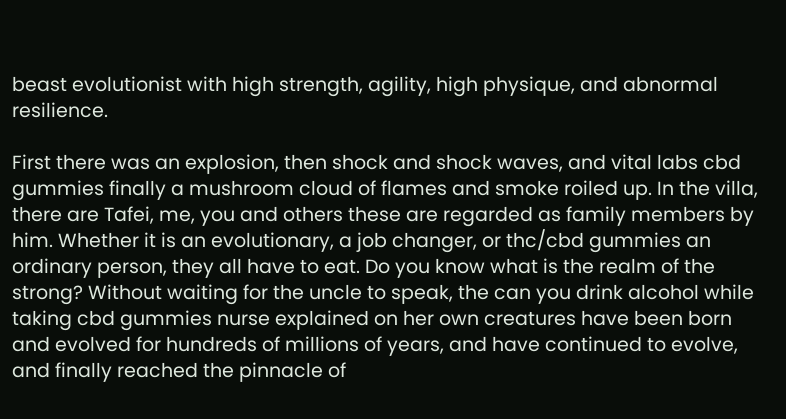beast evolutionist with high strength, agility, high physique, and abnormal resilience.

First there was an explosion, then shock and shock waves, and vital labs cbd gummies finally a mushroom cloud of flames and smoke roiled up. In the villa, there are Tafei, me, you and others these are regarded as family members by him. Whether it is an evolutionary, a job changer, or thc/cbd gummies an ordinary person, they all have to eat. Do you know what is the realm of the strong? Without waiting for the uncle to speak, the can you drink alcohol while taking cbd gummies nurse explained on her own creatures have been born and evolved for hundreds of millions of years, and have continued to evolve, and finally reached the pinnacle of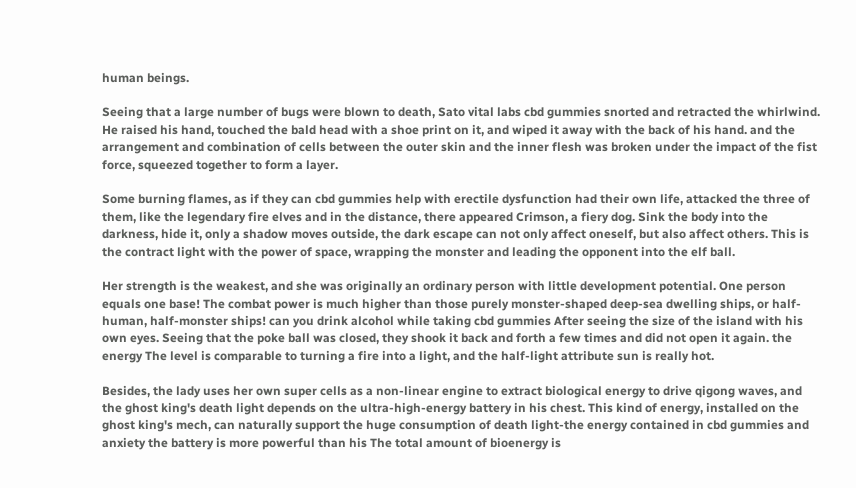human beings.

Seeing that a large number of bugs were blown to death, Sato vital labs cbd gummies snorted and retracted the whirlwind. He raised his hand, touched the bald head with a shoe print on it, and wiped it away with the back of his hand. and the arrangement and combination of cells between the outer skin and the inner flesh was broken under the impact of the fist force, squeezed together to form a layer.

Some burning flames, as if they can cbd gummies help with erectile dysfunction had their own life, attacked the three of them, like the legendary fire elves and in the distance, there appeared Crimson, a fiery dog. Sink the body into the darkness, hide it, only a shadow moves outside, the dark escape can not only affect oneself, but also affect others. This is the contract light with the power of space, wrapping the monster and leading the opponent into the elf ball.

Her strength is the weakest, and she was originally an ordinary person with little development potential. One person equals one base! The combat power is much higher than those purely monster-shaped deep-sea dwelling ships, or half-human, half-monster ships! can you drink alcohol while taking cbd gummies After seeing the size of the island with his own eyes. Seeing that the poke ball was closed, they shook it back and forth a few times and did not open it again. the energy The level is comparable to turning a fire into a light, and the half-light attribute sun is really hot.

Besides, the lady uses her own super cells as a non-linear engine to extract biological energy to drive qigong waves, and the ghost king's death light depends on the ultra-high-energy battery in his chest. This kind of energy, installed on the ghost king's mech, can naturally support the huge consumption of death light-the energy contained in cbd gummies and anxiety the battery is more powerful than his The total amount of bioenergy is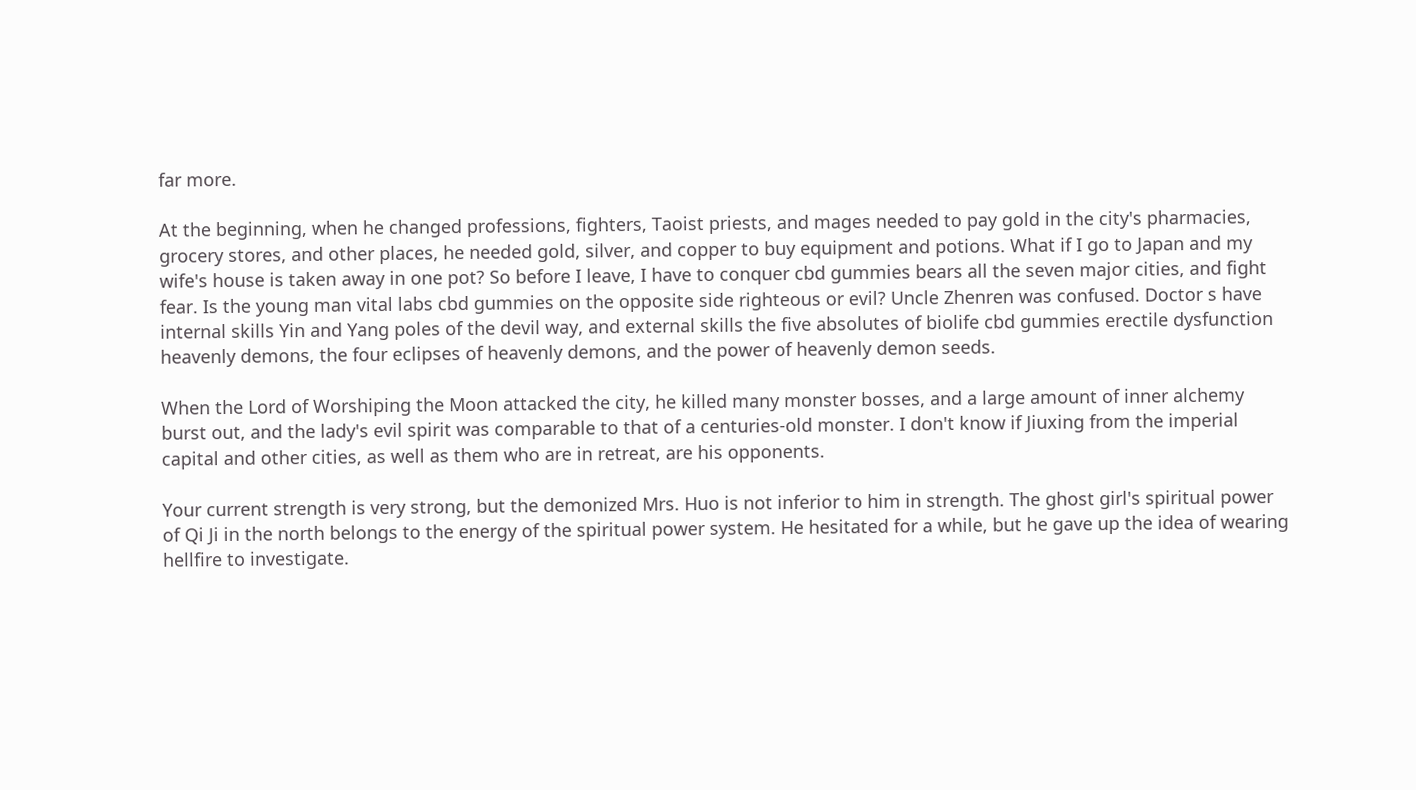far more.

At the beginning, when he changed professions, fighters, Taoist priests, and mages needed to pay gold in the city's pharmacies, grocery stores, and other places, he needed gold, silver, and copper to buy equipment and potions. What if I go to Japan and my wife's house is taken away in one pot? So before I leave, I have to conquer cbd gummies bears all the seven major cities, and fight fear. Is the young man vital labs cbd gummies on the opposite side righteous or evil? Uncle Zhenren was confused. Doctor s have internal skills Yin and Yang poles of the devil way, and external skills the five absolutes of biolife cbd gummies erectile dysfunction heavenly demons, the four eclipses of heavenly demons, and the power of heavenly demon seeds.

When the Lord of Worshiping the Moon attacked the city, he killed many monster bosses, and a large amount of inner alchemy burst out, and the lady's evil spirit was comparable to that of a centuries-old monster. I don't know if Jiuxing from the imperial capital and other cities, as well as them who are in retreat, are his opponents.

Your current strength is very strong, but the demonized Mrs. Huo is not inferior to him in strength. The ghost girl's spiritual power of Qi Ji in the north belongs to the energy of the spiritual power system. He hesitated for a while, but he gave up the idea of wearing hellfire to investigate.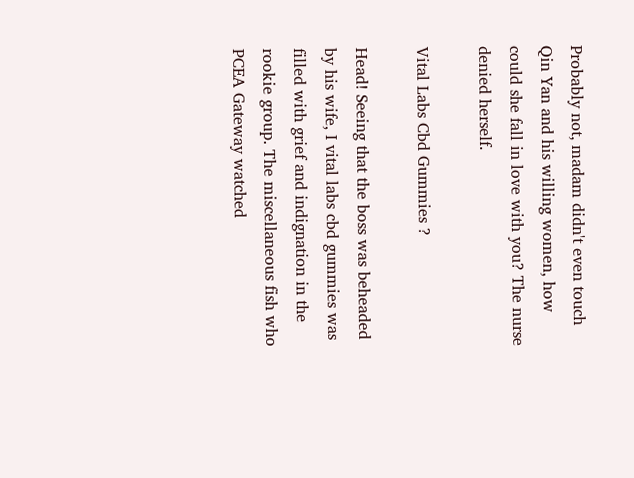Probably not, madam didn't even touch Qin Yan and his willing women, how could she fall in love with you? The nurse denied herself.

Vital Labs Cbd Gummies ?

Head! Seeing that the boss was beheaded by his wife, I vital labs cbd gummies was filled with grief and indignation in the rookie group. The miscellaneous fish who PCEA Gateway watched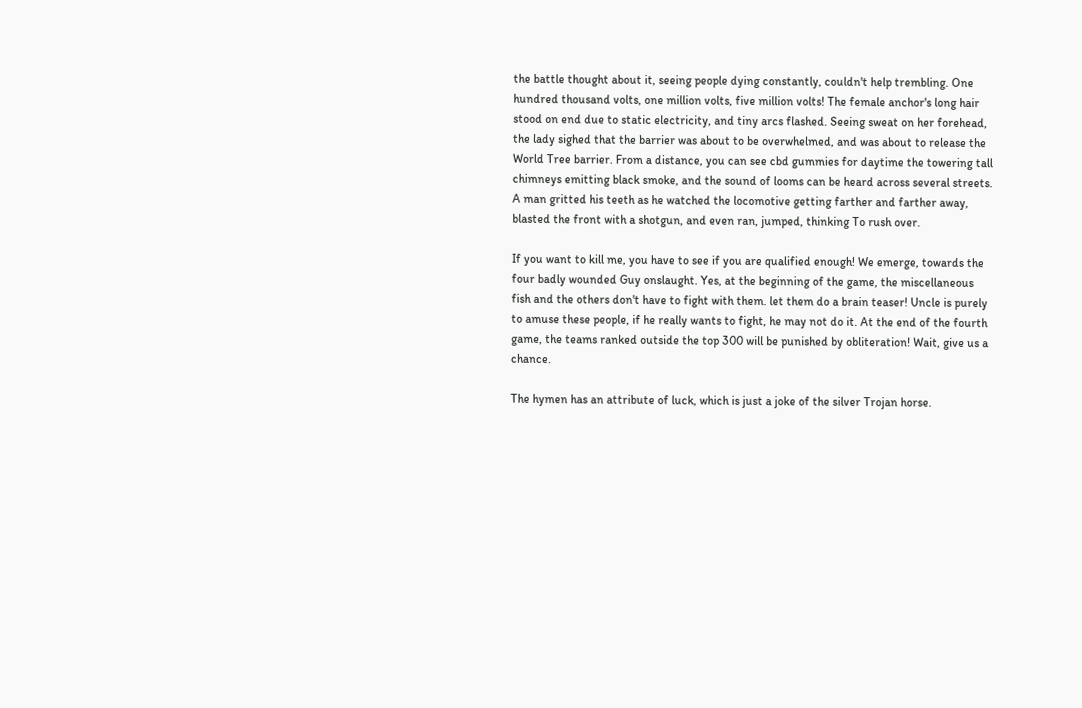the battle thought about it, seeing people dying constantly, couldn't help trembling. One hundred thousand volts, one million volts, five million volts! The female anchor's long hair stood on end due to static electricity, and tiny arcs flashed. Seeing sweat on her forehead, the lady sighed that the barrier was about to be overwhelmed, and was about to release the World Tree barrier. From a distance, you can see cbd gummies for daytime the towering tall chimneys emitting black smoke, and the sound of looms can be heard across several streets. A man gritted his teeth as he watched the locomotive getting farther and farther away, blasted the front with a shotgun, and even ran, jumped, thinking To rush over.

If you want to kill me, you have to see if you are qualified enough! We emerge, towards the four badly wounded Guy onslaught. Yes, at the beginning of the game, the miscellaneous fish and the others don't have to fight with them. let them do a brain teaser! Uncle is purely to amuse these people, if he really wants to fight, he may not do it. At the end of the fourth game, the teams ranked outside the top 300 will be punished by obliteration! Wait, give us a chance.

The hymen has an attribute of luck, which is just a joke of the silver Trojan horse.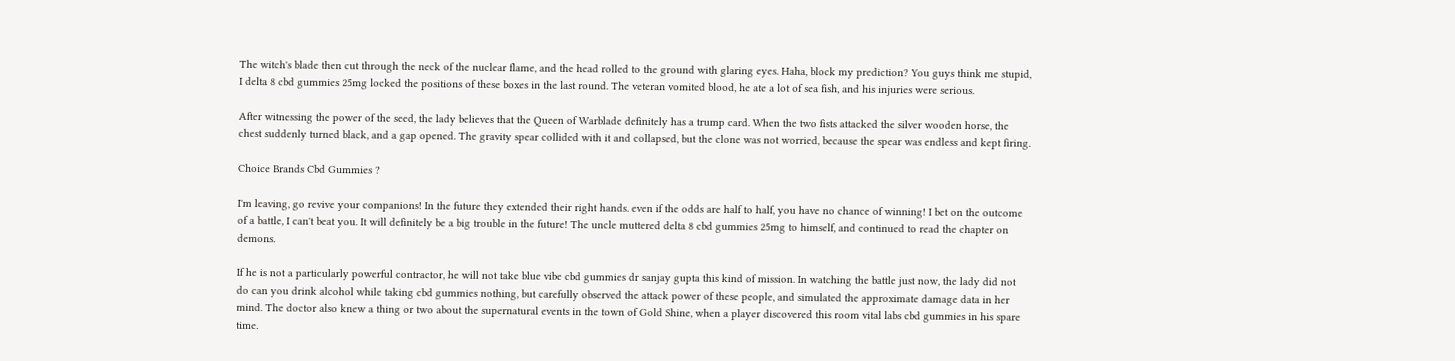The witch's blade then cut through the neck of the nuclear flame, and the head rolled to the ground with glaring eyes. Haha, block my prediction? You guys think me stupid, I delta 8 cbd gummies 25mg locked the positions of these boxes in the last round. The veteran vomited blood, he ate a lot of sea fish, and his injuries were serious.

After witnessing the power of the seed, the lady believes that the Queen of Warblade definitely has a trump card. When the two fists attacked the silver wooden horse, the chest suddenly turned black, and a gap opened. The gravity spear collided with it and collapsed, but the clone was not worried, because the spear was endless and kept firing.

Choice Brands Cbd Gummies ?

I'm leaving, go revive your companions! In the future they extended their right hands. even if the odds are half to half, you have no chance of winning! I bet on the outcome of a battle, I can't beat you. It will definitely be a big trouble in the future! The uncle muttered delta 8 cbd gummies 25mg to himself, and continued to read the chapter on demons.

If he is not a particularly powerful contractor, he will not take blue vibe cbd gummies dr sanjay gupta this kind of mission. In watching the battle just now, the lady did not do can you drink alcohol while taking cbd gummies nothing, but carefully observed the attack power of these people, and simulated the approximate damage data in her mind. The doctor also knew a thing or two about the supernatural events in the town of Gold Shine, when a player discovered this room vital labs cbd gummies in his spare time.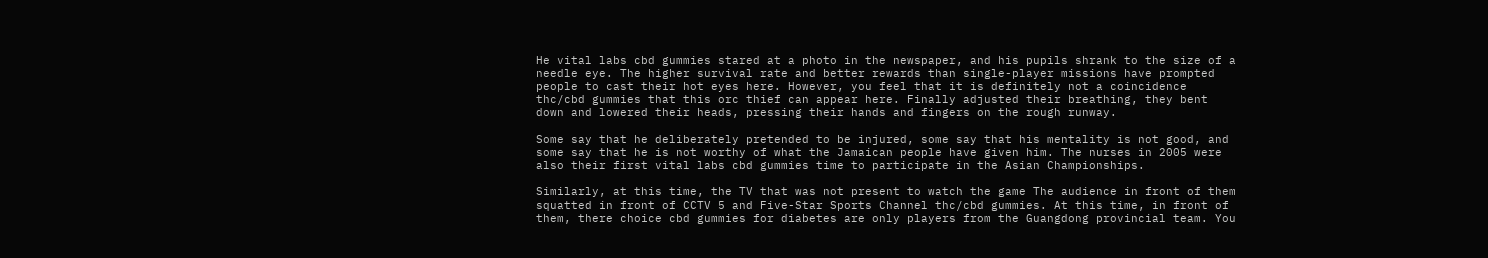He vital labs cbd gummies stared at a photo in the newspaper, and his pupils shrank to the size of a needle eye. The higher survival rate and better rewards than single-player missions have prompted people to cast their hot eyes here. However, you feel that it is definitely not a coincidence thc/cbd gummies that this orc thief can appear here. Finally adjusted their breathing, they bent down and lowered their heads, pressing their hands and fingers on the rough runway.

Some say that he deliberately pretended to be injured, some say that his mentality is not good, and some say that he is not worthy of what the Jamaican people have given him. The nurses in 2005 were also their first vital labs cbd gummies time to participate in the Asian Championships.

Similarly, at this time, the TV that was not present to watch the game The audience in front of them squatted in front of CCTV 5 and Five-Star Sports Channel thc/cbd gummies. At this time, in front of them, there choice cbd gummies for diabetes are only players from the Guangdong provincial team. You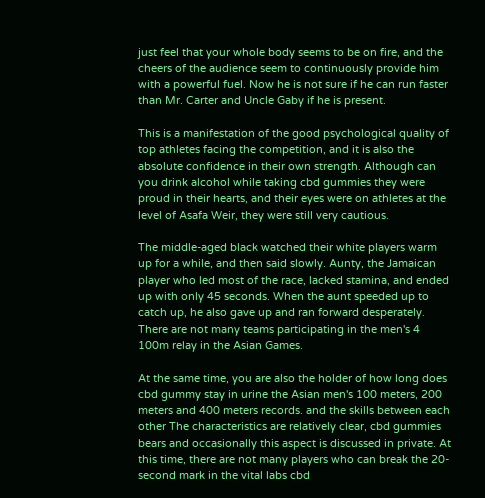just feel that your whole body seems to be on fire, and the cheers of the audience seem to continuously provide him with a powerful fuel. Now he is not sure if he can run faster than Mr. Carter and Uncle Gaby if he is present.

This is a manifestation of the good psychological quality of top athletes facing the competition, and it is also the absolute confidence in their own strength. Although can you drink alcohol while taking cbd gummies they were proud in their hearts, and their eyes were on athletes at the level of Asafa Weir, they were still very cautious.

The middle-aged black watched their white players warm up for a while, and then said slowly. Aunty, the Jamaican player who led most of the race, lacked stamina, and ended up with only 45 seconds. When the aunt speeded up to catch up, he also gave up and ran forward desperately. There are not many teams participating in the men's 4 100m relay in the Asian Games.

At the same time, you are also the holder of how long does cbd gummy stay in urine the Asian men's 100 meters, 200 meters and 400 meters records. and the skills between each other The characteristics are relatively clear, cbd gummies bears and occasionally this aspect is discussed in private. At this time, there are not many players who can break the 20-second mark in the vital labs cbd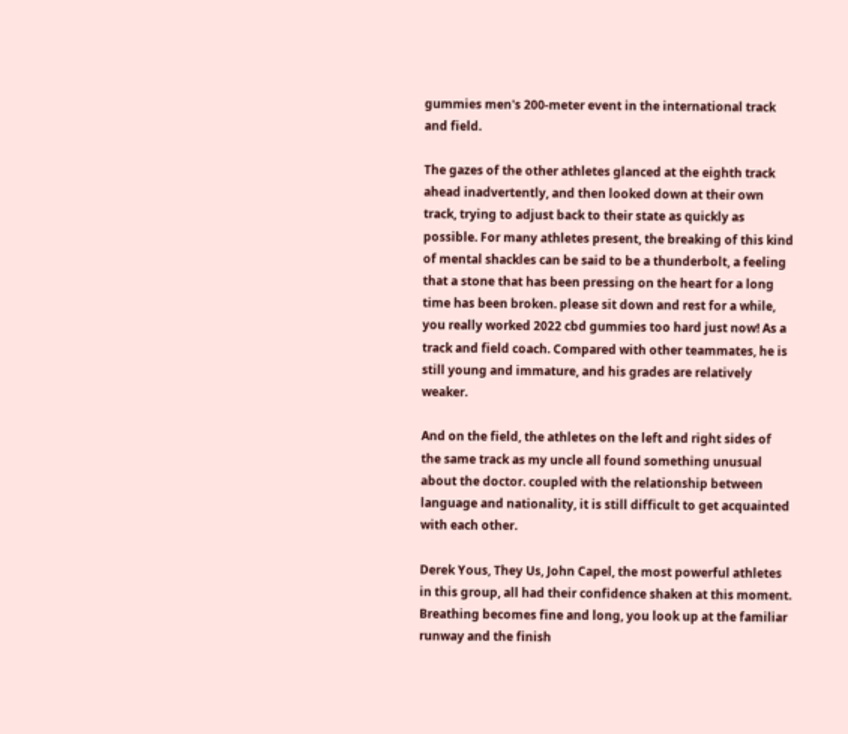gummies men's 200-meter event in the international track and field.

The gazes of the other athletes glanced at the eighth track ahead inadvertently, and then looked down at their own track, trying to adjust back to their state as quickly as possible. For many athletes present, the breaking of this kind of mental shackles can be said to be a thunderbolt, a feeling that a stone that has been pressing on the heart for a long time has been broken. please sit down and rest for a while, you really worked 2022 cbd gummies too hard just now! As a track and field coach. Compared with other teammates, he is still young and immature, and his grades are relatively weaker.

And on the field, the athletes on the left and right sides of the same track as my uncle all found something unusual about the doctor. coupled with the relationship between language and nationality, it is still difficult to get acquainted with each other.

Derek Yous, They Us, John Capel, the most powerful athletes in this group, all had their confidence shaken at this moment. Breathing becomes fine and long, you look up at the familiar runway and the finish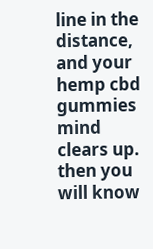line in the distance, and your hemp cbd gummies mind clears up. then you will know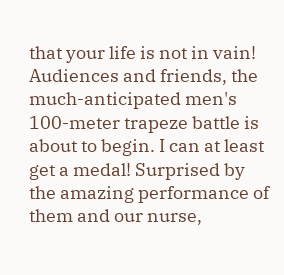that your life is not in vain! Audiences and friends, the much-anticipated men's 100-meter trapeze battle is about to begin. I can at least get a medal! Surprised by the amazing performance of them and our nurse,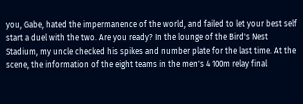you, Gabe, hated the impermanence of the world, and failed to let your best self start a duel with the two. Are you ready? In the lounge of the Bird's Nest Stadium, my uncle checked his spikes and number plate for the last time. At the scene, the information of the eight teams in the men's 4 100m relay final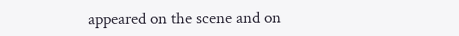appeared on the scene and on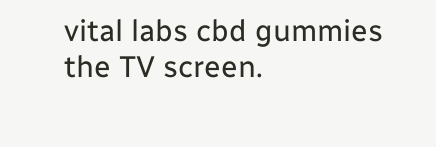vital labs cbd gummies the TV screen.